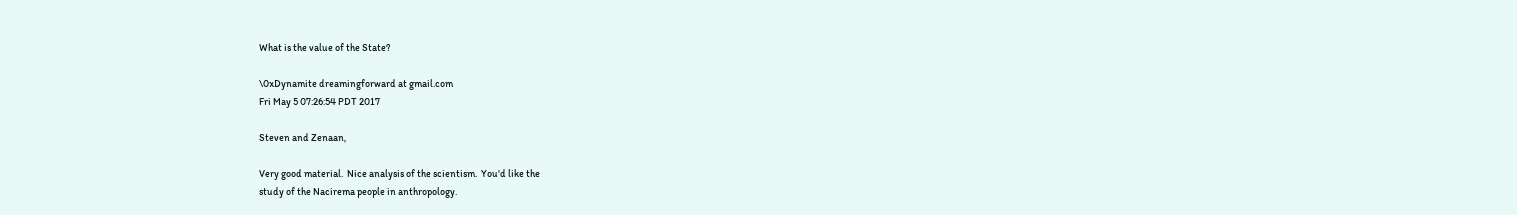What is the value of the State?

\0xDynamite dreamingforward at gmail.com
Fri May 5 07:26:54 PDT 2017

Steven and Zenaan,

Very good material.  Nice analysis of the scientism.  You'd like the
study of the Nacirema people in anthropology.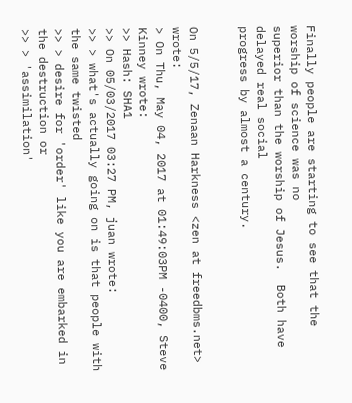Finally people are starting to see that the worship of science was no
superior than the worship of Jesus.  Both have delayed real social
progress by almost a century.


On 5/5/17, Zenaan Harkness <zen at freedbms.net> wrote:
> On Thu, May 04, 2017 at 01:49:03PM -0400, Steve Kinney wrote:
>> Hash: SHA1
>> On 05/03/2017 03:27 PM, juan wrote:
>> > what's actually going on is that people with the same twisted
>> > desire for 'order' like you are embarked in the destruction or
>> > 'assimilation'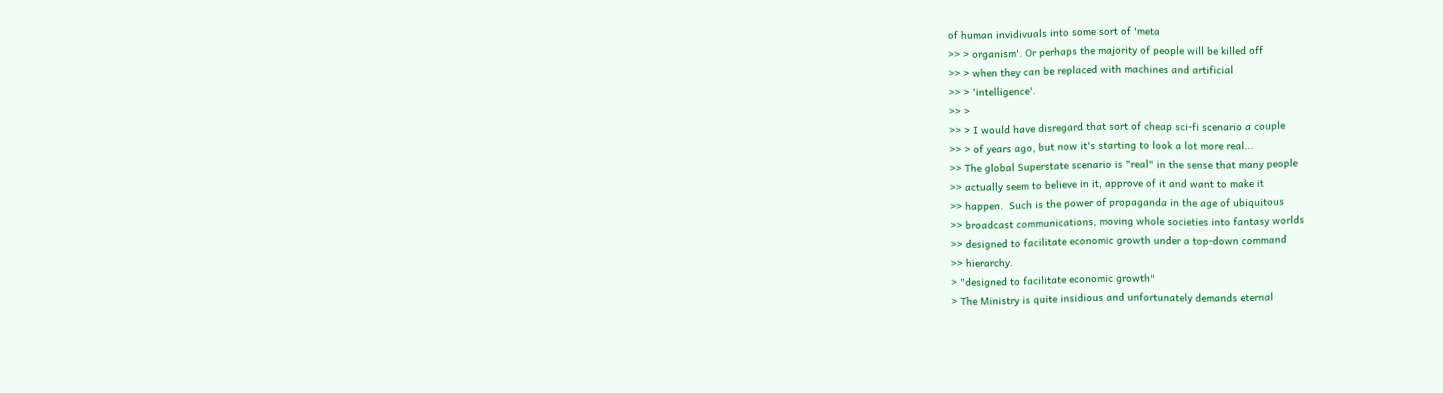of human invidivuals into some sort of 'meta
>> > organism'. Or perhaps the majority of people will be killed off
>> > when they can be replaced with machines and artificial
>> > 'intelligence'.
>> >
>> > I would have disregard that sort of cheap sci-fi scenario a couple
>> > of years ago, but now it's starting to look a lot more real...
>> The global Superstate scenario is "real" in the sense that many people
>> actually seem to believe in it, approve of it and want to make it
>> happen.  Such is the power of propaganda in the age of ubiquitous
>> broadcast communications, moving whole societies into fantasy worlds
>> designed to facilitate economic growth under a top-down command
>> hierarchy.
> "designed to facilitate economic growth"
> The Ministry is quite insidious and unfortunately demands eternal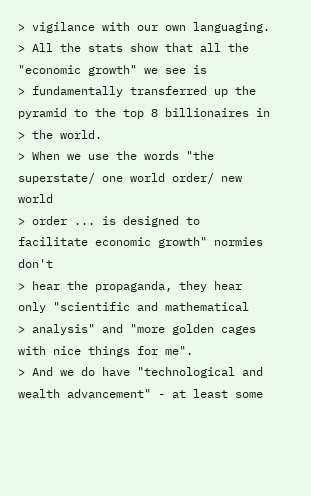> vigilance with our own languaging.
> All the stats show that all the "economic growth" we see is
> fundamentally transferred up the pyramid to the top 8 billionaires in
> the world.
> When we use the words "the superstate/ one world order/ new world
> order ... is designed to facilitate economic growth" normies don't
> hear the propaganda, they hear only "scientific and mathematical
> analysis" and "more golden cages with nice things for me".
> And we do have "technological and wealth advancement" - at least some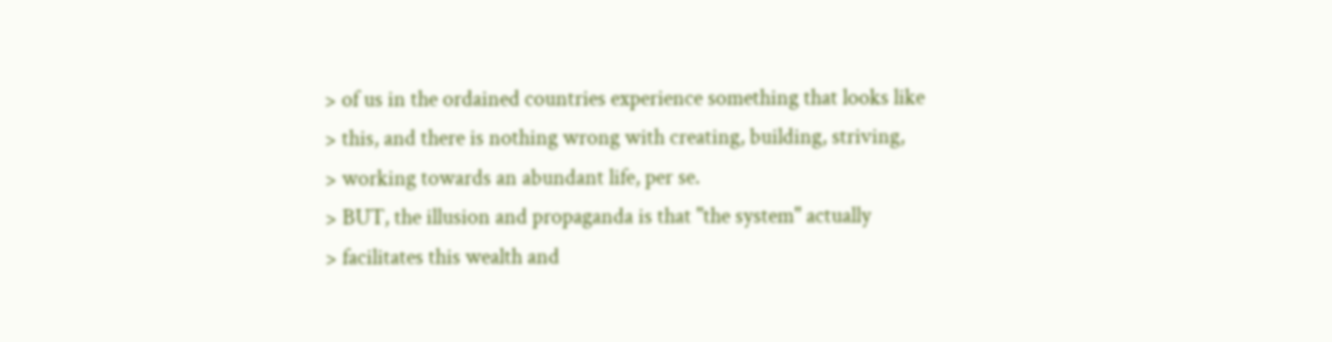> of us in the ordained countries experience something that looks like
> this, and there is nothing wrong with creating, building, striving,
> working towards an abundant life, per se.
> BUT, the illusion and propaganda is that "the system" actually
> facilitates this wealth and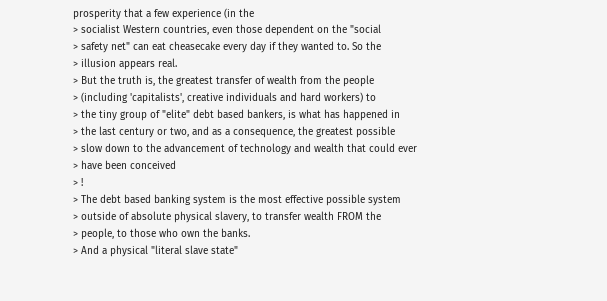prosperity that a few experience (in the
> socialist Western countries, even those dependent on the "social
> safety net" can eat cheasecake every day if they wanted to. So the
> illusion appears real.
> But the truth is, the greatest transfer of wealth from the people
> (including 'capitalists', creative individuals and hard workers) to
> the tiny group of "elite" debt based bankers, is what has happened in
> the last century or two, and as a consequence, the greatest possible
> slow down to the advancement of technology and wealth that could ever
> have been conceived
> !
> The debt based banking system is the most effective possible system
> outside of absolute physical slavery, to transfer wealth FROM the
> people, to those who own the banks.
> And a physical "literal slave state"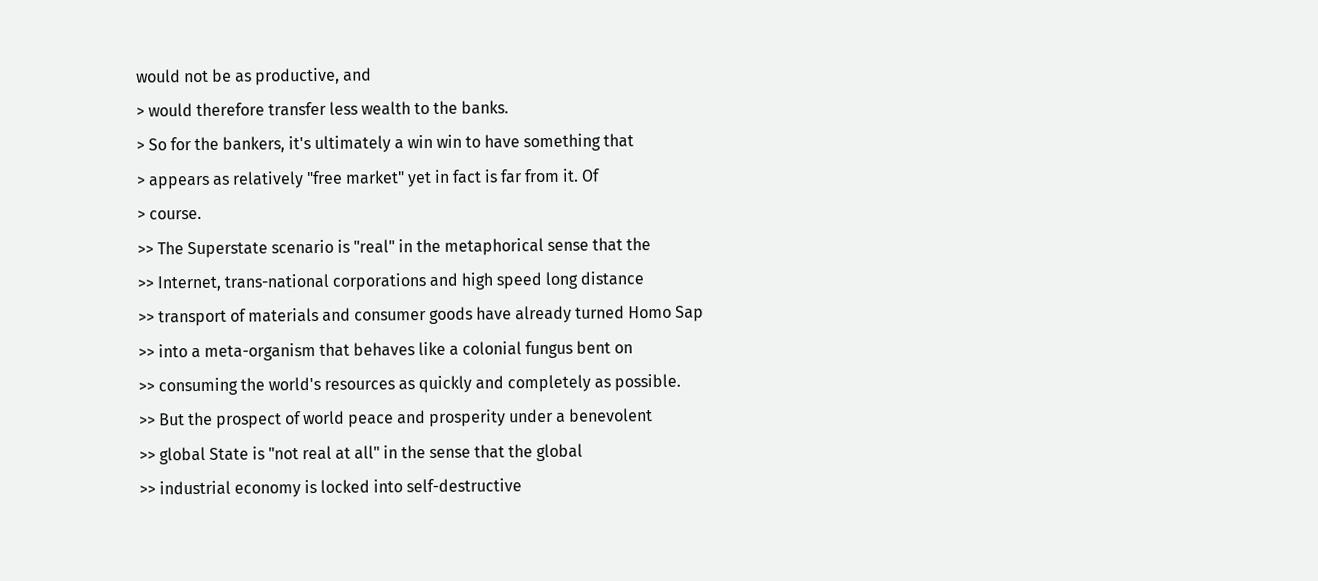would not be as productive, and
> would therefore transfer less wealth to the banks.
> So for the bankers, it's ultimately a win win to have something that
> appears as relatively "free market" yet in fact is far from it. Of
> course.
>> The Superstate scenario is "real" in the metaphorical sense that the
>> Internet, trans-national corporations and high speed long distance
>> transport of materials and consumer goods have already turned Homo Sap
>> into a meta-organism that behaves like a colonial fungus bent on
>> consuming the world's resources as quickly and completely as possible.
>> But the prospect of world peace and prosperity under a benevolent
>> global State is "not real at all" in the sense that the global
>> industrial economy is locked into self-destructive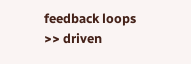feedback loops
>> driven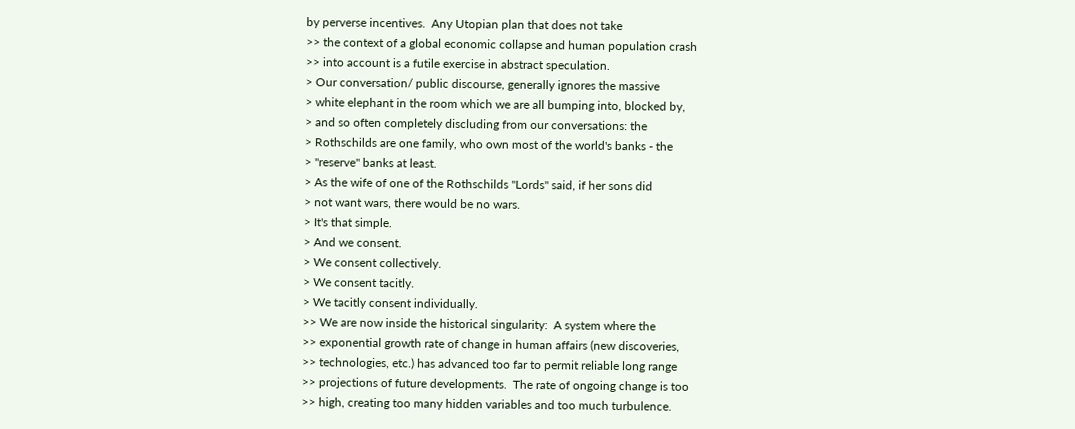by perverse incentives.  Any Utopian plan that does not take
>> the context of a global economic collapse and human population crash
>> into account is a futile exercise in abstract speculation.
> Our conversation/ public discourse, generally ignores the massive
> white elephant in the room which we are all bumping into, blocked by,
> and so often completely discluding from our conversations: the
> Rothschilds are one family, who own most of the world's banks - the
> "reserve" banks at least.
> As the wife of one of the Rothschilds "Lords" said, if her sons did
> not want wars, there would be no wars.
> It's that simple.
> And we consent.
> We consent collectively.
> We consent tacitly.
> We tacitly consent individually.
>> We are now inside the historical singularity:  A system where the
>> exponential growth rate of change in human affairs (new discoveries,
>> technologies, etc.) has advanced too far to permit reliable long range
>> projections of future developments.  The rate of ongoing change is too
>> high, creating too many hidden variables and too much turbulence.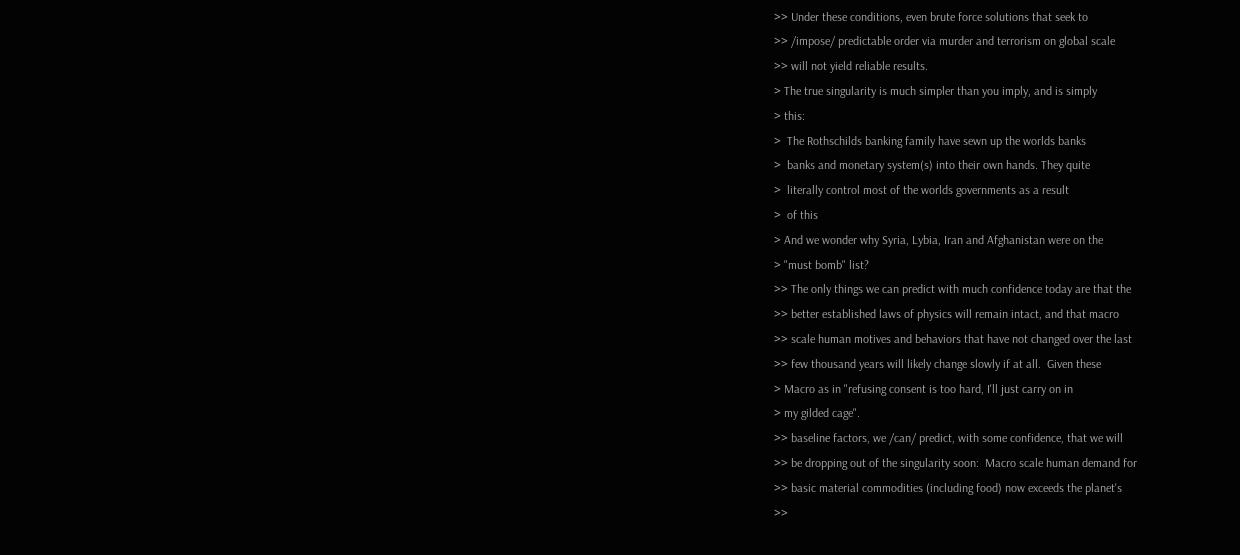>> Under these conditions, even brute force solutions that seek to
>> /impose/ predictable order via murder and terrorism on global scale
>> will not yield reliable results.
> The true singularity is much simpler than you imply, and is simply
> this:
>  The Rothschilds banking family have sewn up the worlds banks
>  banks and monetary system(s) into their own hands. They quite
>  literally control most of the worlds governments as a result
>  of this
> And we wonder why Syria, Lybia, Iran and Afghanistan were on the
> "must bomb" list?
>> The only things we can predict with much confidence today are that the
>> better established laws of physics will remain intact, and that macro
>> scale human motives and behaviors that have not changed over the last
>> few thousand years will likely change slowly if at all.  Given these
> Macro as in "refusing consent is too hard, I'll just carry on in
> my gilded cage".
>> baseline factors, we /can/ predict, with some confidence, that we will
>> be dropping out of the singularity soon:  Macro scale human demand for
>> basic material commodities (including food) now exceeds the planet's
>>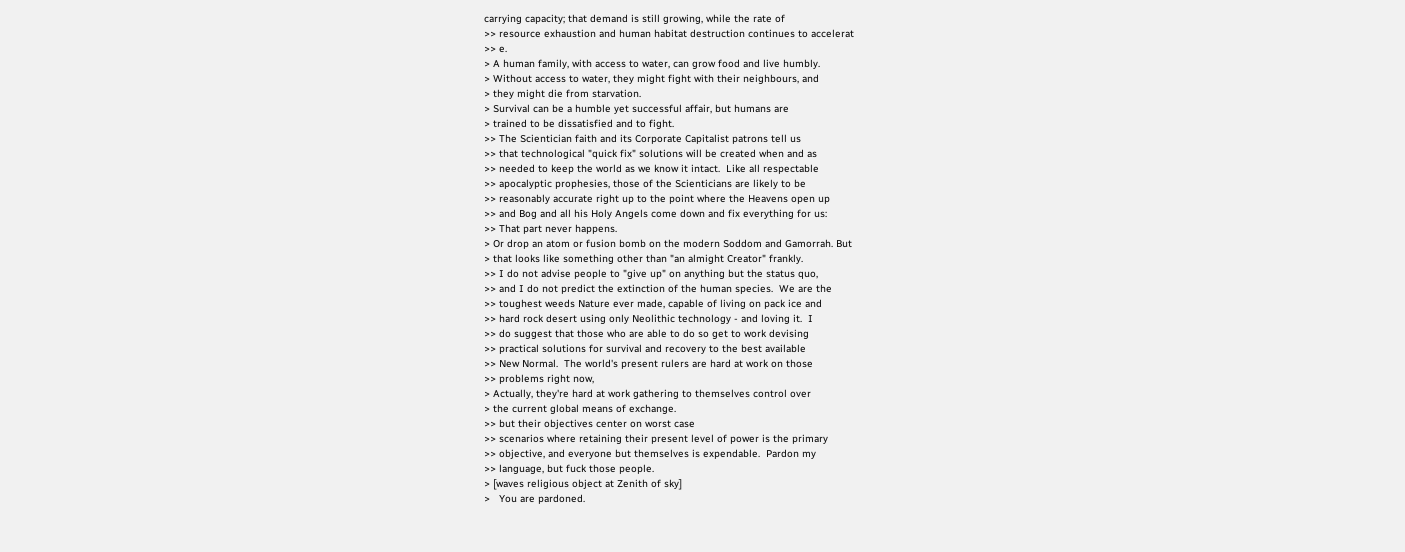carrying capacity; that demand is still growing, while the rate of
>> resource exhaustion and human habitat destruction continues to accelerat
>> e.
> A human family, with access to water, can grow food and live humbly.
> Without access to water, they might fight with their neighbours, and
> they might die from starvation.
> Survival can be a humble yet successful affair, but humans are
> trained to be dissatisfied and to fight.
>> The Scientician faith and its Corporate Capitalist patrons tell us
>> that technological "quick fix" solutions will be created when and as
>> needed to keep the world as we know it intact.  Like all respectable
>> apocalyptic prophesies, those of the Scienticians are likely to be
>> reasonably accurate right up to the point where the Heavens open up
>> and Bog and all his Holy Angels come down and fix everything for us:
>> That part never happens.
> Or drop an atom or fusion bomb on the modern Soddom and Gamorrah. But
> that looks like something other than "an almight Creator" frankly.
>> I do not advise people to "give up" on anything but the status quo,
>> and I do not predict the extinction of the human species.  We are the
>> toughest weeds Nature ever made, capable of living on pack ice and
>> hard rock desert using only Neolithic technology - and loving it.  I
>> do suggest that those who are able to do so get to work devising
>> practical solutions for survival and recovery to the best available
>> New Normal.  The world's present rulers are hard at work on those
>> problems right now,
> Actually, they're hard at work gathering to themselves control over
> the current global means of exchange.
>> but their objectives center on worst case
>> scenarios where retaining their present level of power is the primary
>> objective, and everyone but themselves is expendable.  Pardon my
>> language, but fuck those people.
> [waves religious object at Zenith of sky]
>   You are pardoned.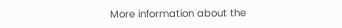More information about the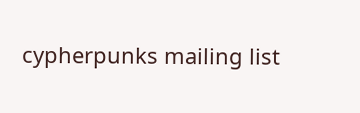cypherpunks mailing list